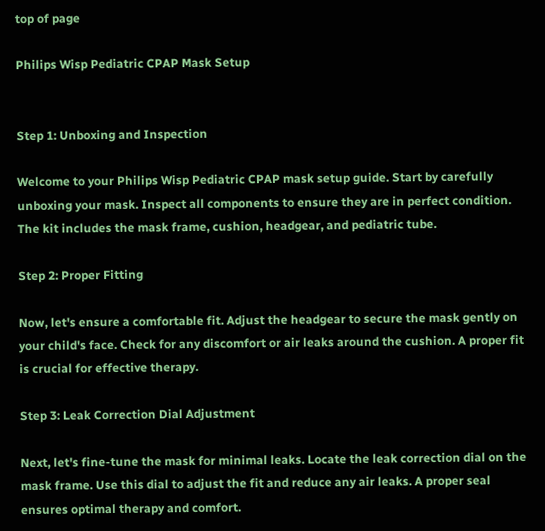top of page

Philips Wisp Pediatric CPAP Mask Setup


Step 1: Unboxing and Inspection

Welcome to your Philips Wisp Pediatric CPAP mask setup guide. Start by carefully unboxing your mask. Inspect all components to ensure they are in perfect condition. The kit includes the mask frame, cushion, headgear, and pediatric tube.

Step 2: Proper Fitting

Now, let's ensure a comfortable fit. Adjust the headgear to secure the mask gently on your child's face. Check for any discomfort or air leaks around the cushion. A proper fit is crucial for effective therapy.

Step 3: Leak Correction Dial Adjustment

Next, let's fine-tune the mask for minimal leaks. Locate the leak correction dial on the mask frame. Use this dial to adjust the fit and reduce any air leaks. A proper seal ensures optimal therapy and comfort.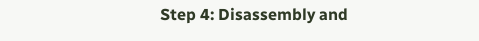Step 4: Disassembly and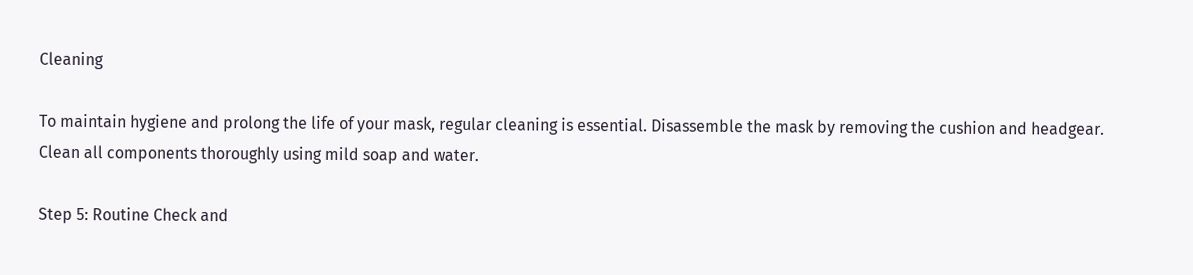Cleaning

To maintain hygiene and prolong the life of your mask, regular cleaning is essential. Disassemble the mask by removing the cushion and headgear. Clean all components thoroughly using mild soap and water.

Step 5: Routine Check and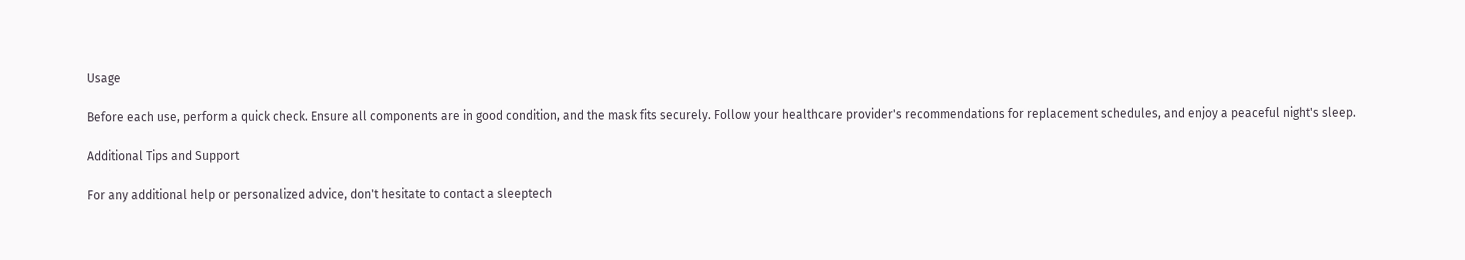Usage

Before each use, perform a quick check. Ensure all components are in good condition, and the mask fits securely. Follow your healthcare provider's recommendations for replacement schedules, and enjoy a peaceful night's sleep.

Additional Tips and Support

For any additional help or personalized advice, don't hesitate to contact a sleeptech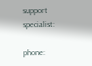support specialist:

phone: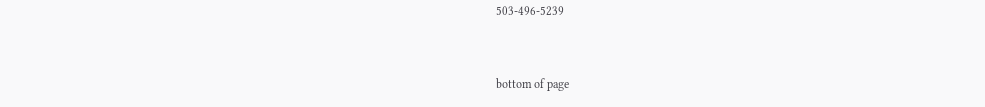503-496-5239


bottom of page